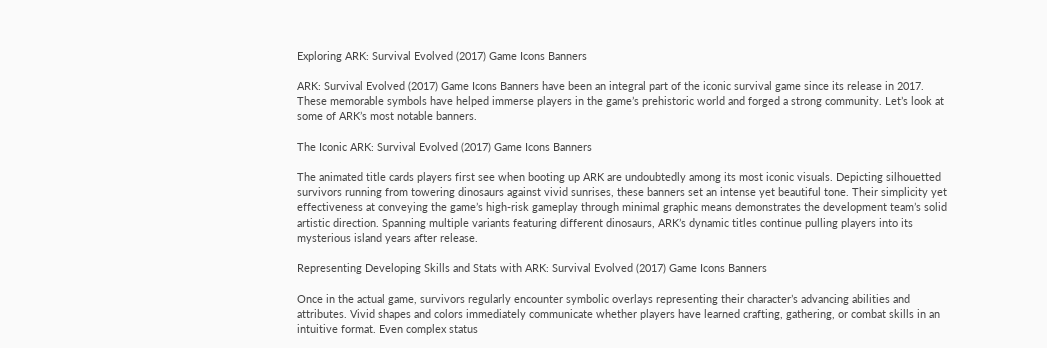Exploring ARK: Survival Evolved (2017) Game Icons Banners

ARK: Survival Evolved (2017) Game Icons Banners have been an integral part of the iconic survival game since its release in 2017. These memorable symbols have helped immerse players in the game’s prehistoric world and forged a strong community. Let’s look at some of ARK’s most notable banners.

The Iconic ARK: Survival Evolved (2017) Game Icons Banners

The animated title cards players first see when booting up ARK are undoubtedly among its most iconic visuals. Depicting silhouetted survivors running from towering dinosaurs against vivid sunrises, these banners set an intense yet beautiful tone. Their simplicity yet effectiveness at conveying the game’s high-risk gameplay through minimal graphic means demonstrates the development team’s solid artistic direction. Spanning multiple variants featuring different dinosaurs, ARK’s dynamic titles continue pulling players into its mysterious island years after release.

Representing Developing Skills and Stats with ARK: Survival Evolved (2017) Game Icons Banners

Once in the actual game, survivors regularly encounter symbolic overlays representing their character’s advancing abilities and attributes. Vivid shapes and colors immediately communicate whether players have learned crafting, gathering, or combat skills in an intuitive format. Even complex status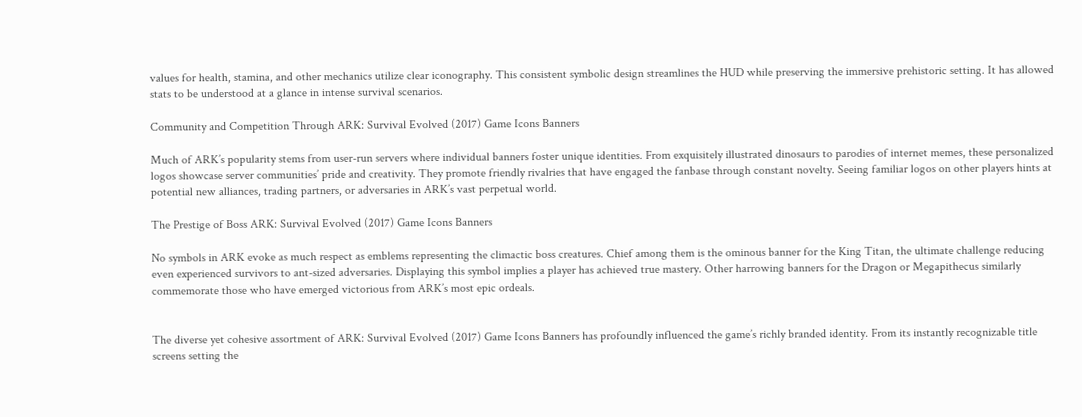values for health, stamina, and other mechanics utilize clear iconography. This consistent symbolic design streamlines the HUD while preserving the immersive prehistoric setting. It has allowed stats to be understood at a glance in intense survival scenarios.

Community and Competition Through ARK: Survival Evolved (2017) Game Icons Banners

Much of ARK’s popularity stems from user-run servers where individual banners foster unique identities. From exquisitely illustrated dinosaurs to parodies of internet memes, these personalized logos showcase server communities’ pride and creativity. They promote friendly rivalries that have engaged the fanbase through constant novelty. Seeing familiar logos on other players hints at potential new alliances, trading partners, or adversaries in ARK’s vast perpetual world.

The Prestige of Boss ARK: Survival Evolved (2017) Game Icons Banners

No symbols in ARK evoke as much respect as emblems representing the climactic boss creatures. Chief among them is the ominous banner for the King Titan, the ultimate challenge reducing even experienced survivors to ant-sized adversaries. Displaying this symbol implies a player has achieved true mastery. Other harrowing banners for the Dragon or Megapithecus similarly commemorate those who have emerged victorious from ARK’s most epic ordeals.


The diverse yet cohesive assortment of ARK: Survival Evolved (2017) Game Icons Banners has profoundly influenced the game’s richly branded identity. From its instantly recognizable title screens setting the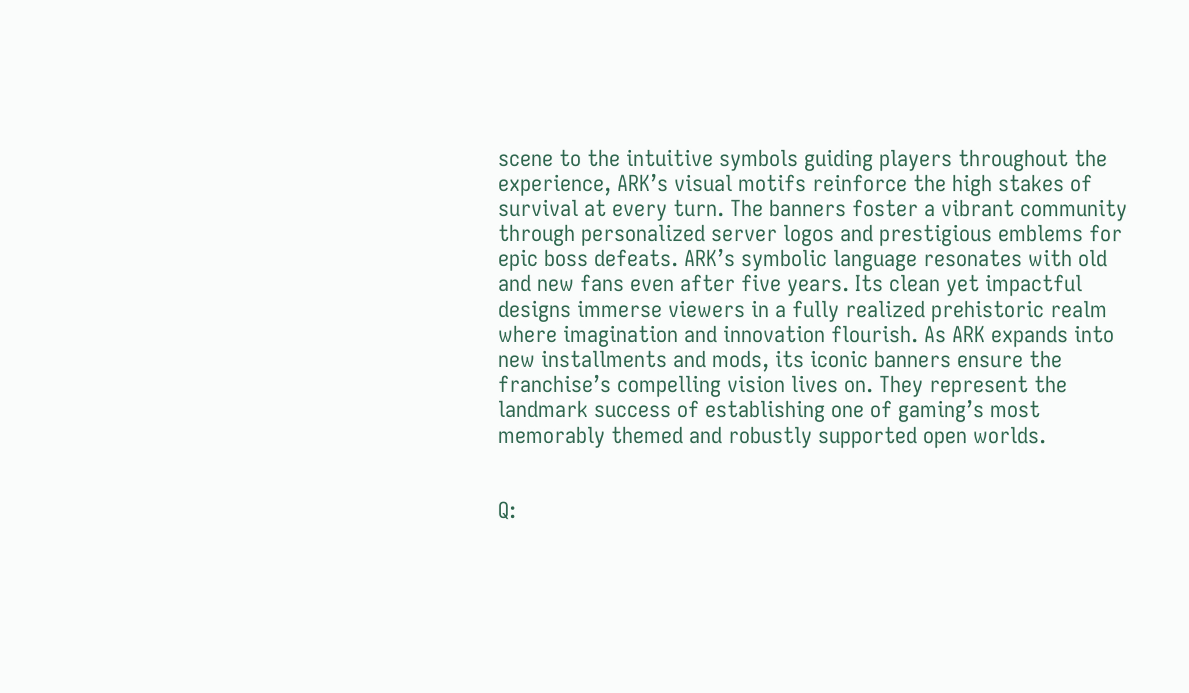scene to the intuitive symbols guiding players throughout the experience, ARK’s visual motifs reinforce the high stakes of survival at every turn. The banners foster a vibrant community through personalized server logos and prestigious emblems for epic boss defeats. ARK’s symbolic language resonates with old and new fans even after five years. Its clean yet impactful designs immerse viewers in a fully realized prehistoric realm where imagination and innovation flourish. As ARK expands into new installments and mods, its iconic banners ensure the franchise’s compelling vision lives on. They represent the landmark success of establishing one of gaming’s most memorably themed and robustly supported open worlds.


Q: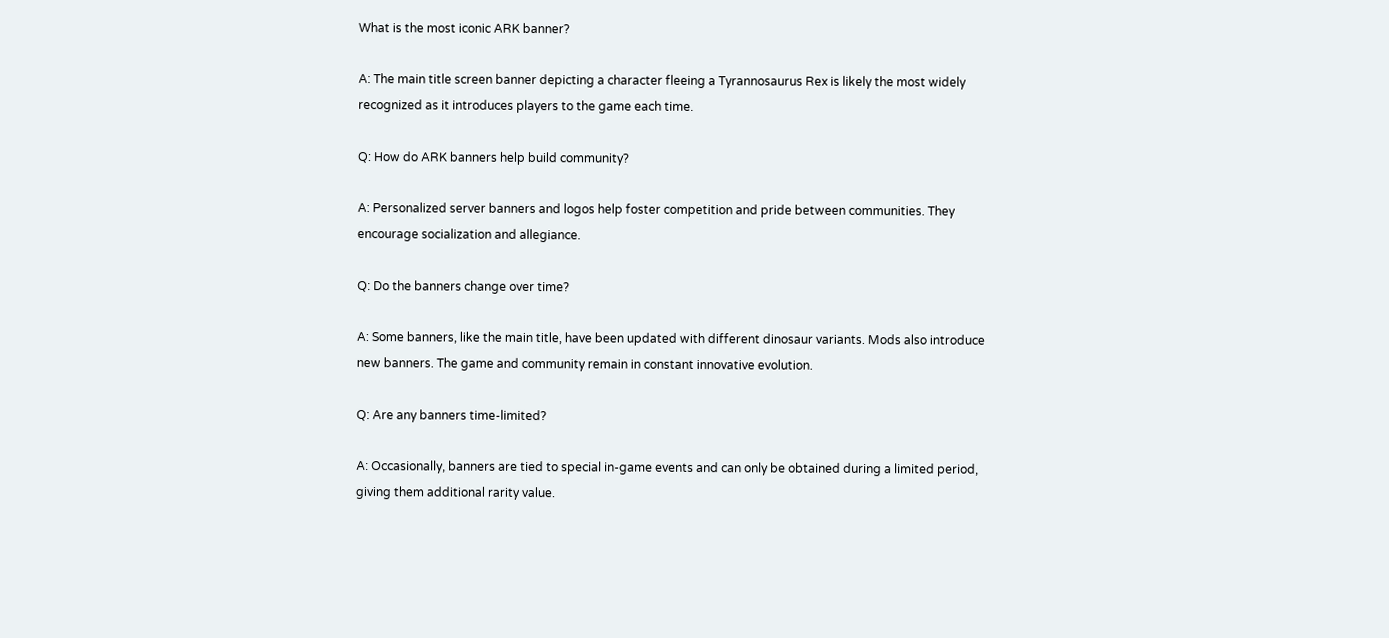What is the most iconic ARK banner?

A: The main title screen banner depicting a character fleeing a Tyrannosaurus Rex is likely the most widely recognized as it introduces players to the game each time.

Q: How do ARK banners help build community?

A: Personalized server banners and logos help foster competition and pride between communities. They encourage socialization and allegiance.

Q: Do the banners change over time?

A: Some banners, like the main title, have been updated with different dinosaur variants. Mods also introduce new banners. The game and community remain in constant innovative evolution.

Q: Are any banners time-limited?

A: Occasionally, banners are tied to special in-game events and can only be obtained during a limited period, giving them additional rarity value.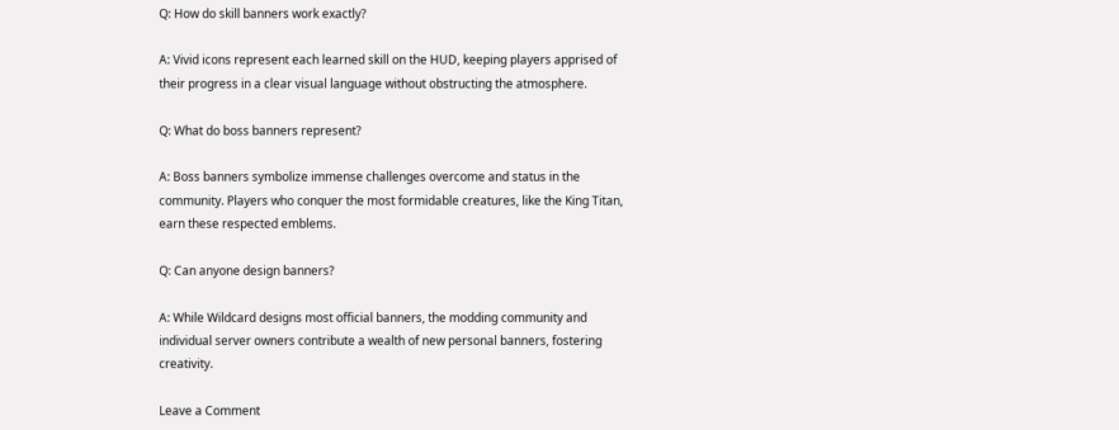Q: How do skill banners work exactly?

A: Vivid icons represent each learned skill on the HUD, keeping players apprised of their progress in a clear visual language without obstructing the atmosphere.

Q: What do boss banners represent?

A: Boss banners symbolize immense challenges overcome and status in the community. Players who conquer the most formidable creatures, like the King Titan, earn these respected emblems.

Q: Can anyone design banners?

A: While Wildcard designs most official banners, the modding community and individual server owners contribute a wealth of new personal banners, fostering creativity.

Leave a Comment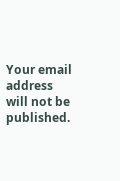Your email address will not be published.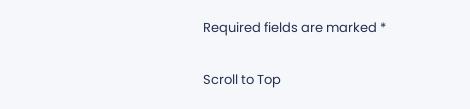Required fields are marked *

Scroll to Top